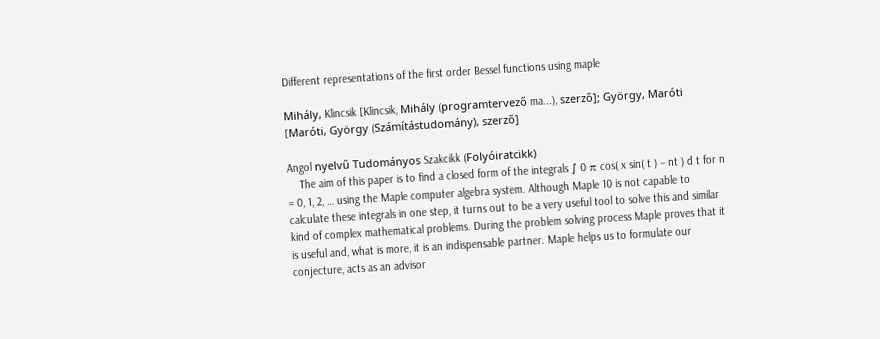Different representations of the first order Bessel functions using maple

Mihály, Klincsik [Klincsik, Mihály (programtervező ma...), szerző]; György, Maróti [Maróti, György (Számítástudomány), szerző]

Angol nyelvű Tudományos Szakcikk (Folyóiratcikk)
    The aim of this paper is to find a closed form of the integrals ∫ 0 π cos( x sin( t ) − nt ) d t for n = 0, 1, 2, … using the Maple computer algebra system. Although Maple 10 is not capable to calculate these integrals in one step, it turns out to be a very useful tool to solve this and similar kind of complex mathematical problems. During the problem solving process Maple proves that it is useful and, what is more, it is an indispensable partner. Maple helps us to formulate our conjecture, acts as an advisor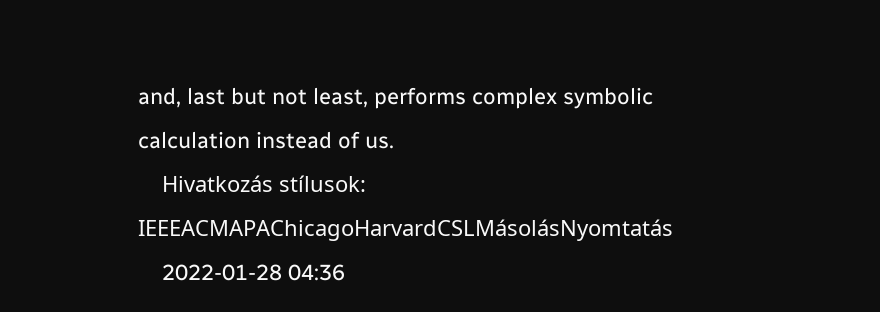and, last but not least, performs complex symbolic calculation instead of us.
    Hivatkozás stílusok: IEEEACMAPAChicagoHarvardCSLMásolásNyomtatás
    2022-01-28 04:36